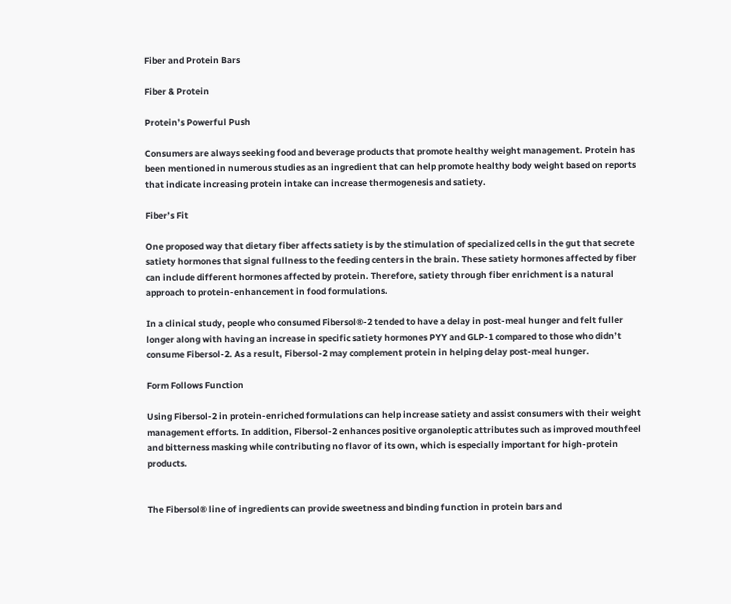Fiber and Protein Bars

Fiber & Protein

Protein’s Powerful Push

Consumers are always seeking food and beverage products that promote healthy weight management. Protein has been mentioned in numerous studies as an ingredient that can help promote healthy body weight based on reports that indicate increasing protein intake can increase thermogenesis and satiety.

Fiber’s Fit

One proposed way that dietary fiber affects satiety is by the stimulation of specialized cells in the gut that secrete satiety hormones that signal fullness to the feeding centers in the brain. These satiety hormones affected by fiber can include different hormones affected by protein. Therefore, satiety through fiber enrichment is a natural approach to protein-enhancement in food formulations.

In a clinical study, people who consumed Fibersol®-2 tended to have a delay in post-meal hunger and felt fuller longer along with having an increase in specific satiety hormones PYY and GLP-1 compared to those who didn’t consume Fibersol-2. As a result, Fibersol-2 may complement protein in helping delay post-meal hunger.

Form Follows Function

Using Fibersol-2 in protein-enriched formulations can help increase satiety and assist consumers with their weight management efforts. In addition, Fibersol-2 enhances positive organoleptic attributes such as improved mouthfeel and bitterness masking while contributing no flavor of its own, which is especially important for high-protein products.


The Fibersol® line of ingredients can provide sweetness and binding function in protein bars and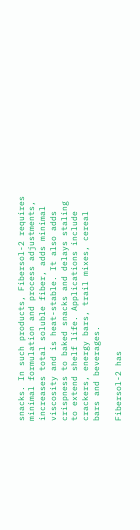snacks. In such products, Fibersol-2 requires minimal formulation and process adjustments, increases total soluble fiber, adds minimal viscosity and is heat-stable. It also adds crispness to baked snacks and delays staling to extend shelf life. Applications include crackers, energy bars, trail mixes, cereal bars and beverages.

Fibersol-2 has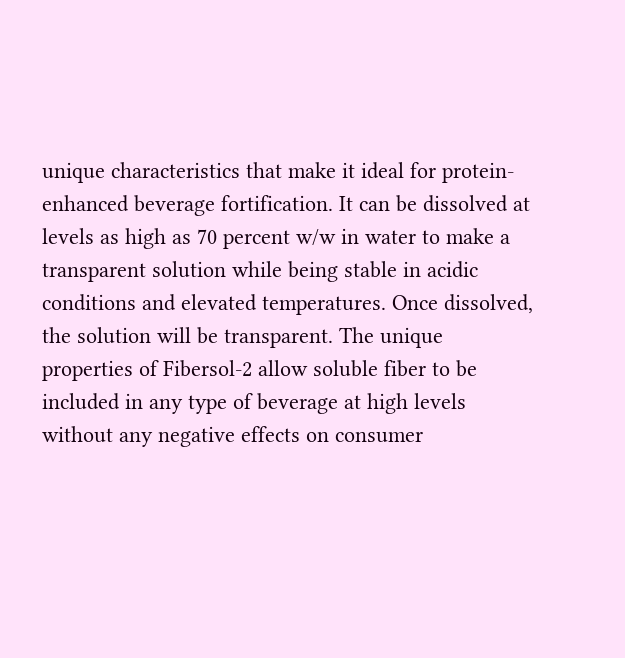unique characteristics that make it ideal for protein-enhanced beverage fortification. It can be dissolved at levels as high as 70 percent w/w in water to make a transparent solution while being stable in acidic conditions and elevated temperatures. Once dissolved, the solution will be transparent. The unique properties of Fibersol-2 allow soluble fiber to be included in any type of beverage at high levels without any negative effects on consumer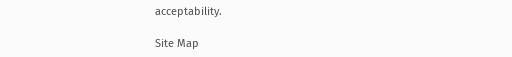acceptability.

Site Map